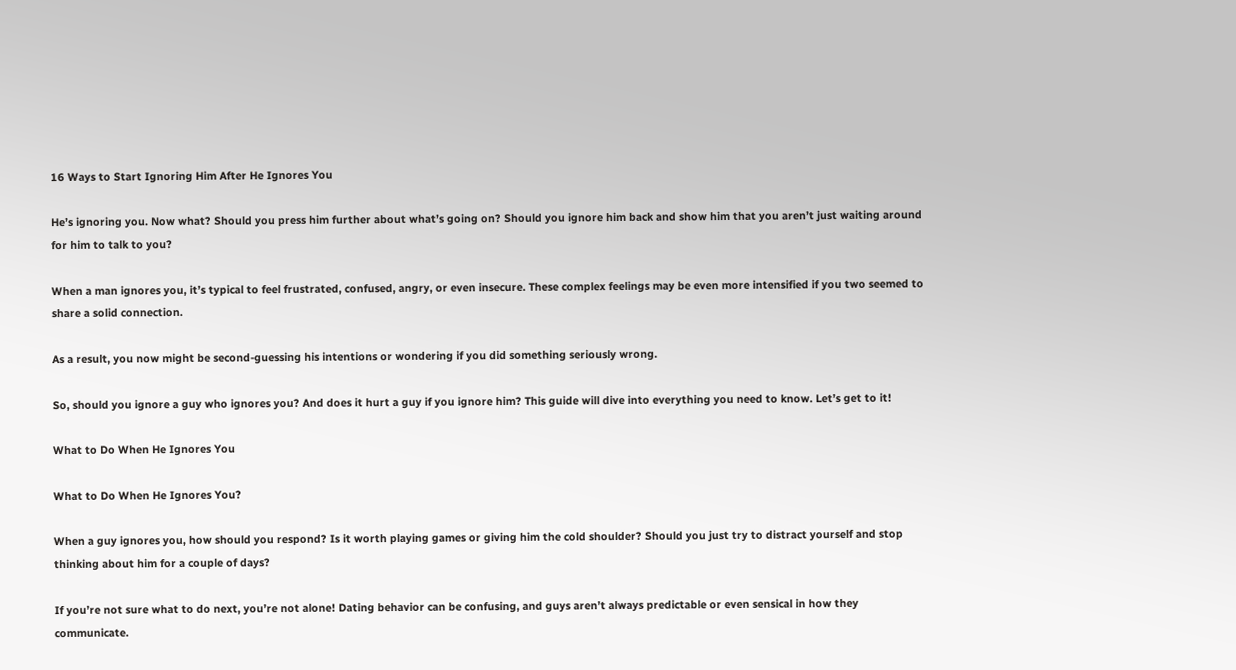16 Ways to Start Ignoring Him After He Ignores You

He’s ignoring you. Now what? Should you press him further about what’s going on? Should you ignore him back and show him that you aren’t just waiting around for him to talk to you?

When a man ignores you, it’s typical to feel frustrated, confused, angry, or even insecure. These complex feelings may be even more intensified if you two seemed to share a solid connection.

As a result, you now might be second-guessing his intentions or wondering if you did something seriously wrong.

So, should you ignore a guy who ignores you? And does it hurt a guy if you ignore him? This guide will dive into everything you need to know. Let’s get to it!

What to Do When He Ignores You

What to Do When He Ignores You?

When a guy ignores you, how should you respond? Is it worth playing games or giving him the cold shoulder? Should you just try to distract yourself and stop thinking about him for a couple of days?

If you’re not sure what to do next, you’re not alone! Dating behavior can be confusing, and guys aren’t always predictable or even sensical in how they communicate.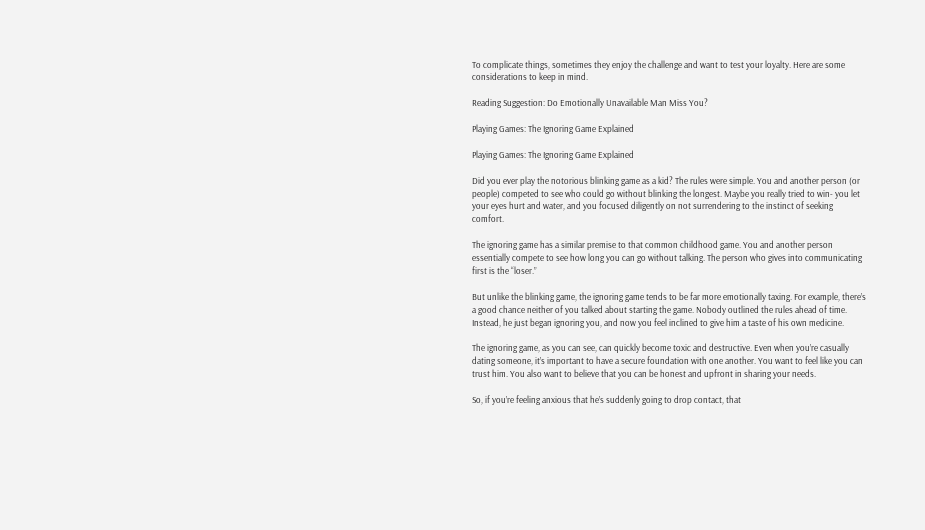To complicate things, sometimes they enjoy the challenge and want to test your loyalty. Here are some considerations to keep in mind.

Reading Suggestion: Do Emotionally Unavailable Man Miss You?

Playing Games: The Ignoring Game Explained

Playing Games: The Ignoring Game Explained

Did you ever play the notorious blinking game as a kid? The rules were simple. You and another person (or people) competed to see who could go without blinking the longest. Maybe you really tried to win- you let your eyes hurt and water, and you focused diligently on not surrendering to the instinct of seeking comfort.

The ignoring game has a similar premise to that common childhood game. You and another person essentially compete to see how long you can go without talking. The person who gives into communicating first is the “loser.”

But unlike the blinking game, the ignoring game tends to be far more emotionally taxing. For example, there’s a good chance neither of you talked about starting the game. Nobody outlined the rules ahead of time. Instead, he just began ignoring you, and now you feel inclined to give him a taste of his own medicine.

The ignoring game, as you can see, can quickly become toxic and destructive. Even when you’re casually dating someone, it’s important to have a secure foundation with one another. You want to feel like you can trust him. You also want to believe that you can be honest and upfront in sharing your needs.

So, if you’re feeling anxious that he’s suddenly going to drop contact, that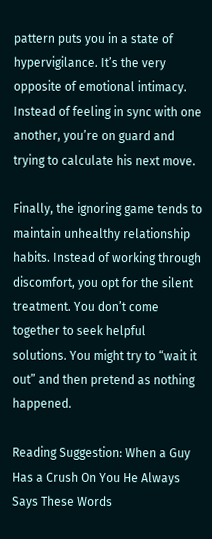pattern puts you in a state of hypervigilance. It’s the very opposite of emotional intimacy. Instead of feeling in sync with one another, you’re on guard and trying to calculate his next move.

Finally, the ignoring game tends to maintain unhealthy relationship habits. Instead of working through discomfort, you opt for the silent treatment. You don’t come together to seek helpful solutions. You might try to “wait it out” and then pretend as nothing happened.

Reading Suggestion: When a Guy Has a Crush On You He Always Says These Words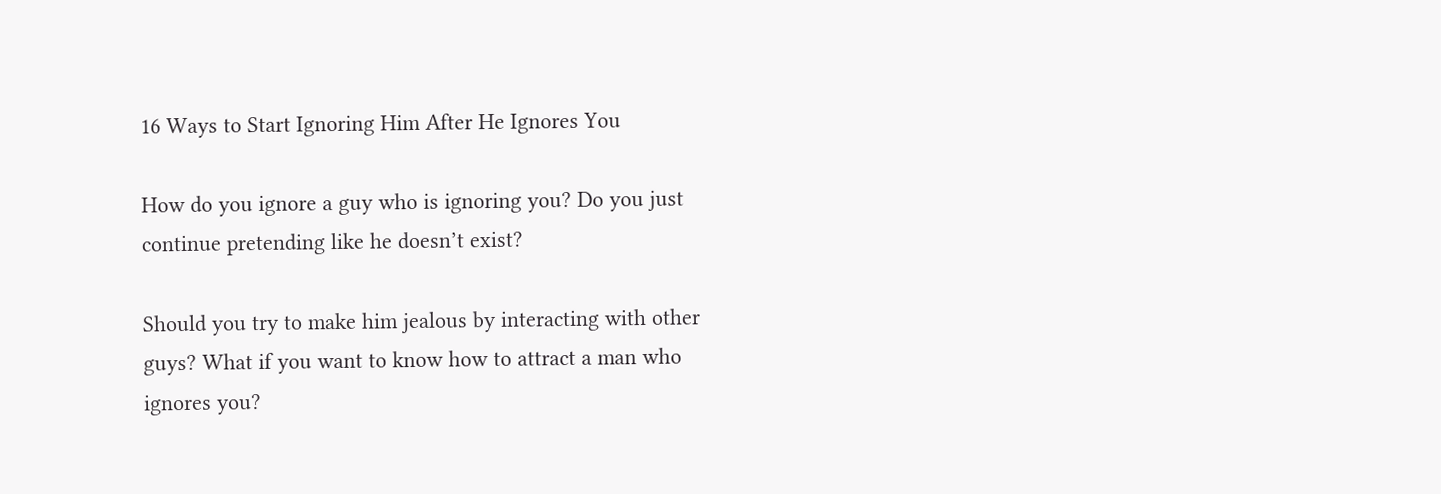16 Ways to Start Ignoring Him After He Ignores You

How do you ignore a guy who is ignoring you? Do you just continue pretending like he doesn’t exist?

Should you try to make him jealous by interacting with other guys? What if you want to know how to attract a man who ignores you?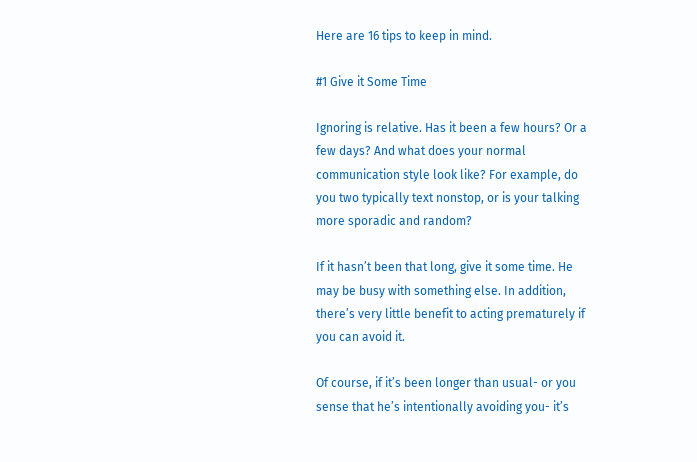Here are 16 tips to keep in mind.

#1 Give it Some Time

Ignoring is relative. Has it been a few hours? Or a few days? And what does your normal communication style look like? For example, do you two typically text nonstop, or is your talking more sporadic and random?

If it hasn’t been that long, give it some time. He may be busy with something else. In addition, there’s very little benefit to acting prematurely if you can avoid it.

Of course, if it’s been longer than usual- or you sense that he’s intentionally avoiding you- it’s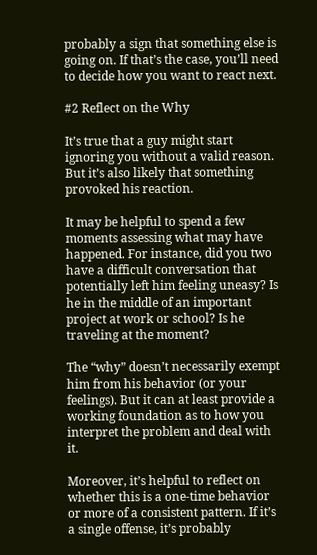probably a sign that something else is going on. If that’s the case, you’ll need to decide how you want to react next.

#2 Reflect on the Why

It’s true that a guy might start ignoring you without a valid reason. But it’s also likely that something provoked his reaction.

It may be helpful to spend a few moments assessing what may have happened. For instance, did you two have a difficult conversation that potentially left him feeling uneasy? Is he in the middle of an important project at work or school? Is he traveling at the moment?

The “why” doesn’t necessarily exempt him from his behavior (or your feelings). But it can at least provide a working foundation as to how you interpret the problem and deal with it.

Moreover, it’s helpful to reflect on whether this is a one-time behavior or more of a consistent pattern. If it’s a single offense, it’s probably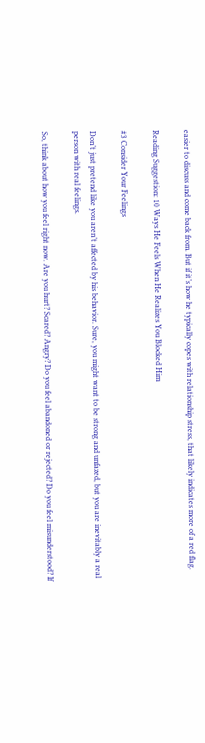easier to discuss and come back from. But if it’s how he typically copes with relationship stress, that likely indicates more of a red flag.

Reading Suggestion: 10 Ways He Feels When He Realizes You Blocked Him

#3 Consider Your Feelings

Don’t just pretend like you aren’t affected by his behavior. Sure, you might want to be strong and unfazed, but you are inevitably a real person with real feelings.

So, think about how you feel right now. Are you hurt? Scared? Angry? Do you feel abandoned or rejected? Do you feel misunderstood? If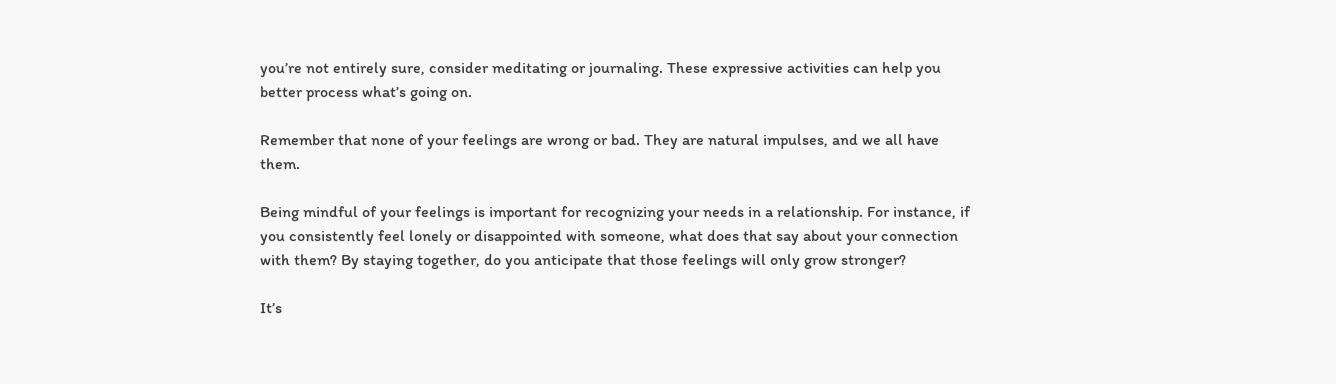you’re not entirely sure, consider meditating or journaling. These expressive activities can help you better process what’s going on.

Remember that none of your feelings are wrong or bad. They are natural impulses, and we all have them.

Being mindful of your feelings is important for recognizing your needs in a relationship. For instance, if you consistently feel lonely or disappointed with someone, what does that say about your connection with them? By staying together, do you anticipate that those feelings will only grow stronger?

It’s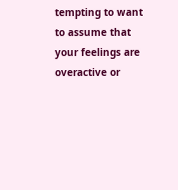tempting to want to assume that your feelings are overactive or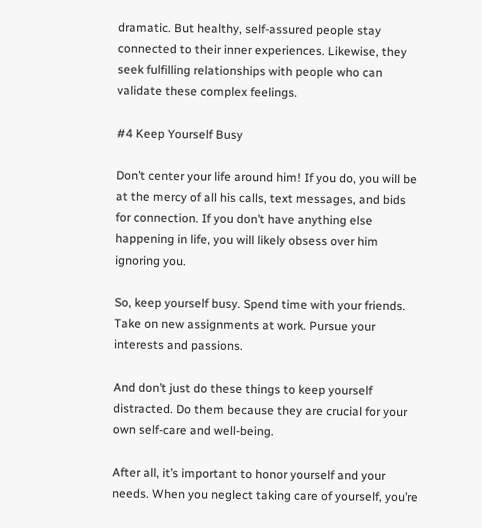dramatic. But healthy, self-assured people stay connected to their inner experiences. Likewise, they seek fulfilling relationships with people who can validate these complex feelings.

#4 Keep Yourself Busy

Don’t center your life around him! If you do, you will be at the mercy of all his calls, text messages, and bids for connection. If you don’t have anything else happening in life, you will likely obsess over him ignoring you.

So, keep yourself busy. Spend time with your friends. Take on new assignments at work. Pursue your interests and passions.

And don’t just do these things to keep yourself distracted. Do them because they are crucial for your own self-care and well-being.

After all, it’s important to honor yourself and your needs. When you neglect taking care of yourself, you’re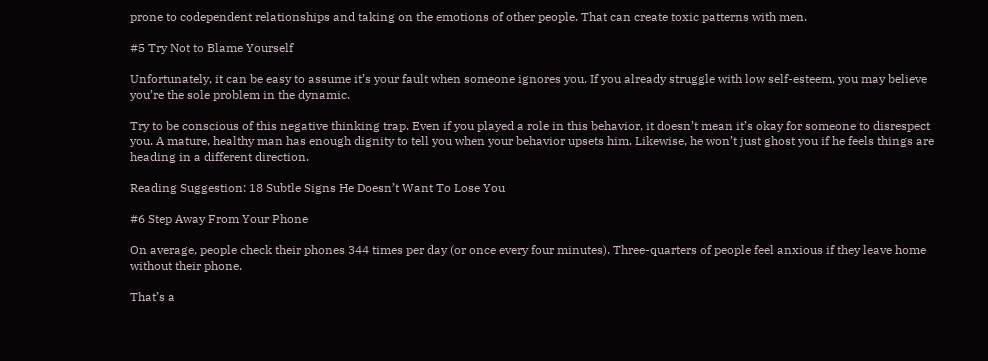prone to codependent relationships and taking on the emotions of other people. That can create toxic patterns with men.

#5 Try Not to Blame Yourself

Unfortunately, it can be easy to assume it’s your fault when someone ignores you. If you already struggle with low self-esteem, you may believe you’re the sole problem in the dynamic.

Try to be conscious of this negative thinking trap. Even if you played a role in this behavior, it doesn’t mean it’s okay for someone to disrespect you. A mature, healthy man has enough dignity to tell you when your behavior upsets him. Likewise, he won’t just ghost you if he feels things are heading in a different direction.

Reading Suggestion: 18 Subtle Signs He Doesn’t Want To Lose You

#6 Step Away From Your Phone

On average, people check their phones 344 times per day (or once every four minutes). Three-quarters of people feel anxious if they leave home without their phone.

That’s a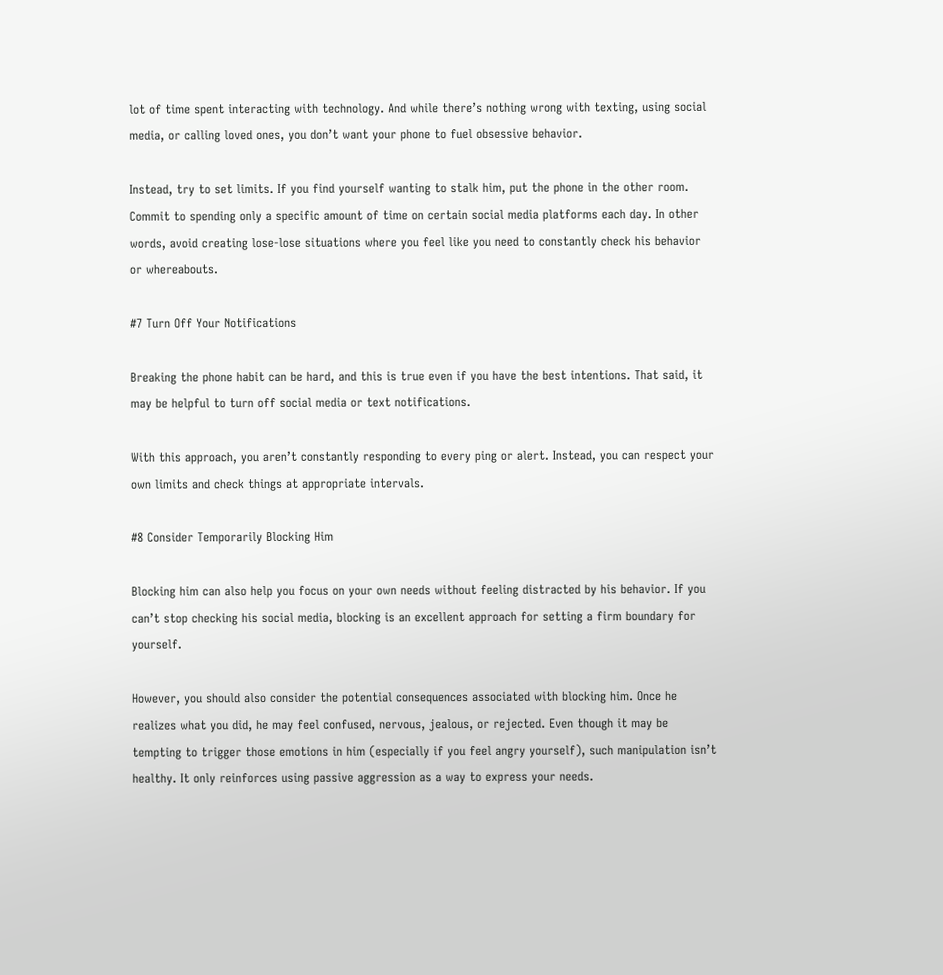lot of time spent interacting with technology. And while there’s nothing wrong with texting, using social media, or calling loved ones, you don’t want your phone to fuel obsessive behavior.

Instead, try to set limits. If you find yourself wanting to stalk him, put the phone in the other room. Commit to spending only a specific amount of time on certain social media platforms each day. In other words, avoid creating lose-lose situations where you feel like you need to constantly check his behavior or whereabouts.

#7 Turn Off Your Notifications

Breaking the phone habit can be hard, and this is true even if you have the best intentions. That said, it may be helpful to turn off social media or text notifications.

With this approach, you aren’t constantly responding to every ping or alert. Instead, you can respect your own limits and check things at appropriate intervals.

#8 Consider Temporarily Blocking Him

Blocking him can also help you focus on your own needs without feeling distracted by his behavior. If you can’t stop checking his social media, blocking is an excellent approach for setting a firm boundary for yourself.

However, you should also consider the potential consequences associated with blocking him. Once he realizes what you did, he may feel confused, nervous, jealous, or rejected. Even though it may be tempting to trigger those emotions in him (especially if you feel angry yourself), such manipulation isn’t healthy. It only reinforces using passive aggression as a way to express your needs.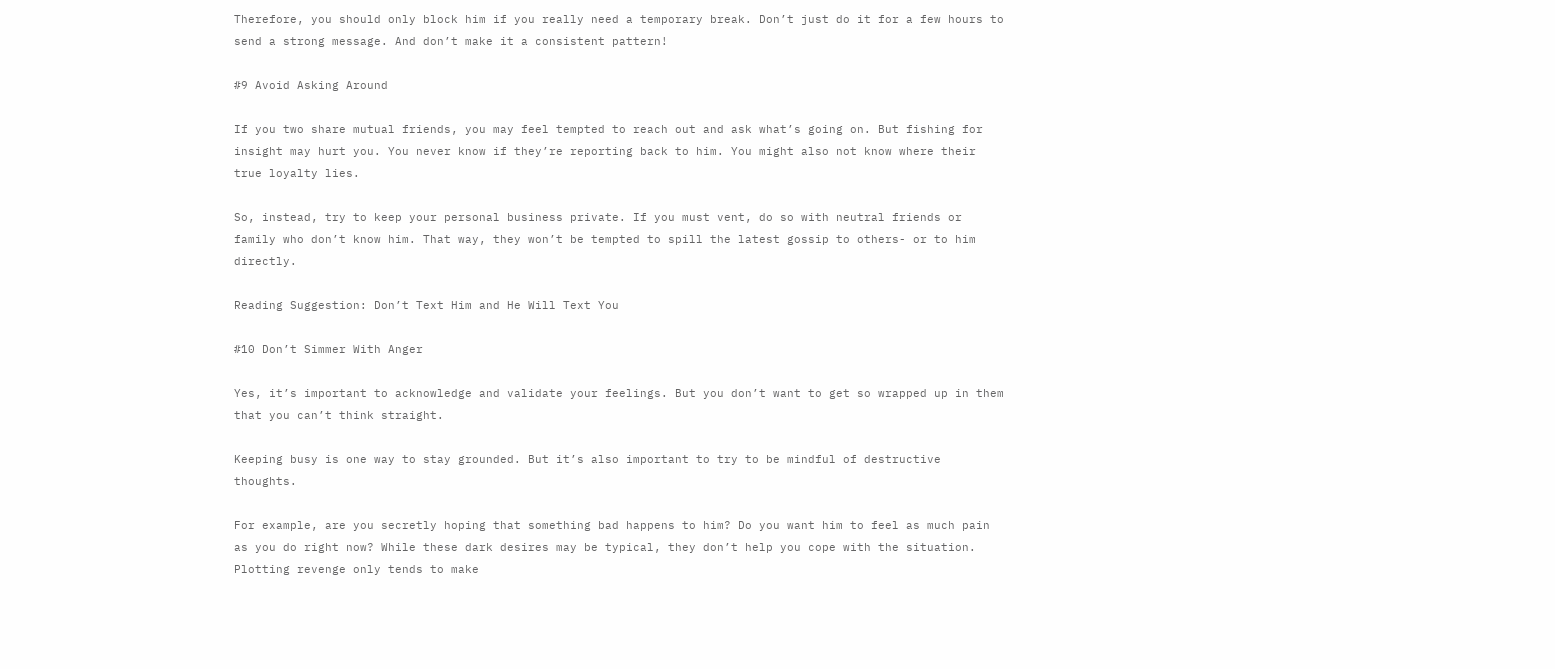Therefore, you should only block him if you really need a temporary break. Don’t just do it for a few hours to send a strong message. And don’t make it a consistent pattern!

#9 Avoid Asking Around

If you two share mutual friends, you may feel tempted to reach out and ask what’s going on. But fishing for insight may hurt you. You never know if they’re reporting back to him. You might also not know where their true loyalty lies.

So, instead, try to keep your personal business private. If you must vent, do so with neutral friends or family who don’t know him. That way, they won’t be tempted to spill the latest gossip to others- or to him directly.

Reading Suggestion: Don’t Text Him and He Will Text You

#10 Don’t Simmer With Anger

Yes, it’s important to acknowledge and validate your feelings. But you don’t want to get so wrapped up in them that you can’t think straight.

Keeping busy is one way to stay grounded. But it’s also important to try to be mindful of destructive thoughts.

For example, are you secretly hoping that something bad happens to him? Do you want him to feel as much pain as you do right now? While these dark desires may be typical, they don’t help you cope with the situation. Plotting revenge only tends to make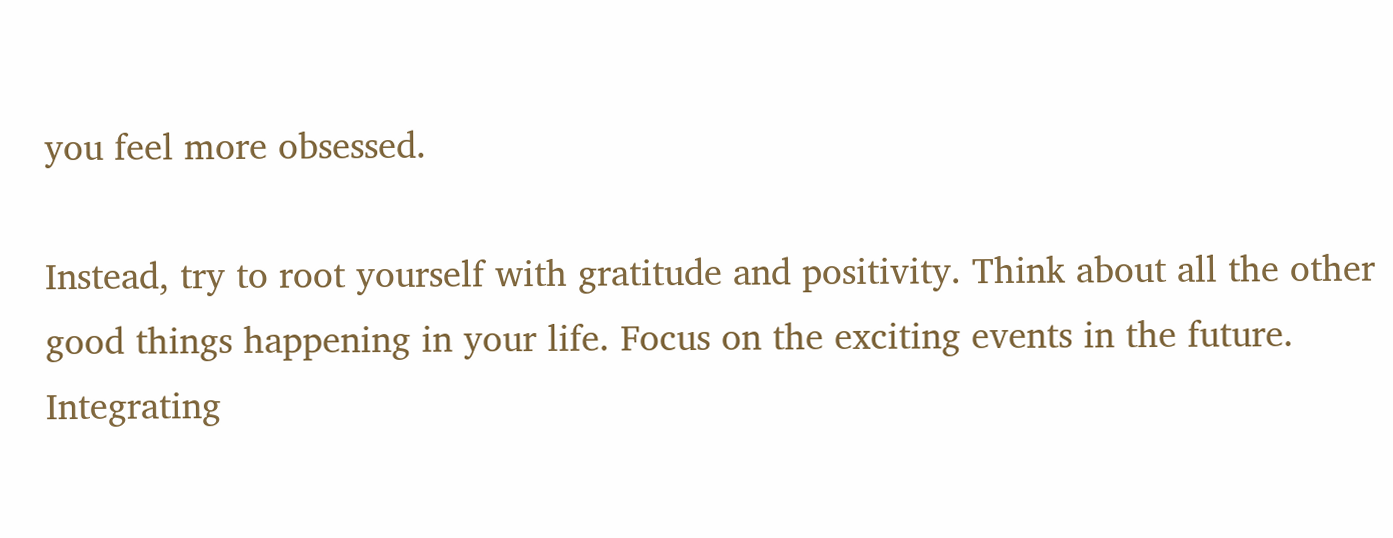you feel more obsessed.

Instead, try to root yourself with gratitude and positivity. Think about all the other good things happening in your life. Focus on the exciting events in the future. Integrating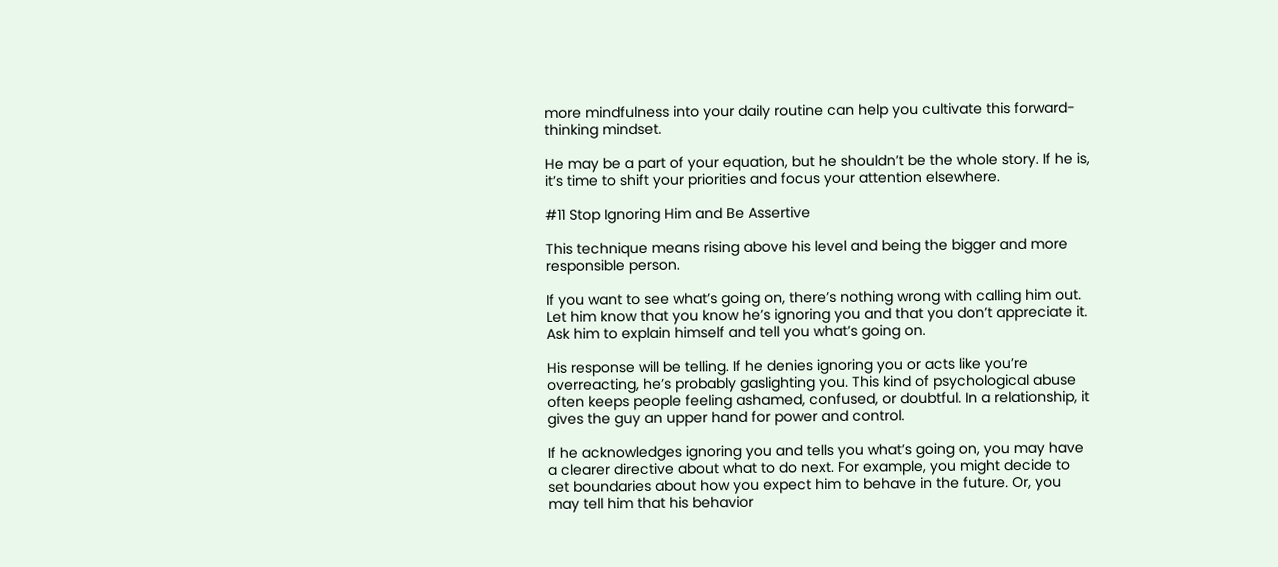more mindfulness into your daily routine can help you cultivate this forward-thinking mindset.

He may be a part of your equation, but he shouldn’t be the whole story. If he is, it’s time to shift your priorities and focus your attention elsewhere.

#11 Stop Ignoring Him and Be Assertive

This technique means rising above his level and being the bigger and more responsible person.

If you want to see what’s going on, there’s nothing wrong with calling him out. Let him know that you know he’s ignoring you and that you don’t appreciate it. Ask him to explain himself and tell you what’s going on.

His response will be telling. If he denies ignoring you or acts like you’re overreacting, he’s probably gaslighting you. This kind of psychological abuse often keeps people feeling ashamed, confused, or doubtful. In a relationship, it gives the guy an upper hand for power and control.

If he acknowledges ignoring you and tells you what’s going on, you may have a clearer directive about what to do next. For example, you might decide to set boundaries about how you expect him to behave in the future. Or, you may tell him that his behavior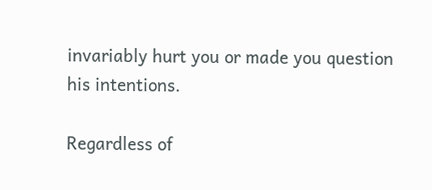invariably hurt you or made you question his intentions.

Regardless of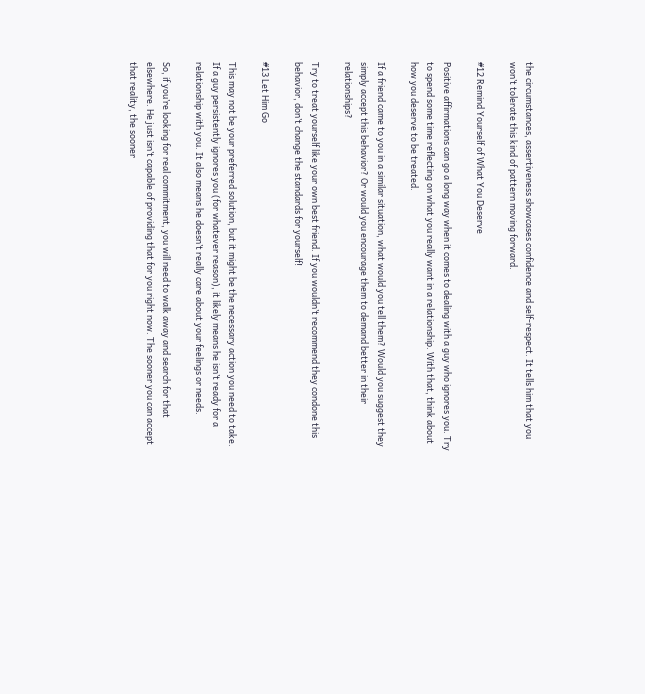the circumstances, assertiveness showcases confidence and self-respect. It tells him that you won’t tolerate this kind of pattern moving forward.

#12 Remind Yourself of What You Deserve

Positive affirmations can go a long way when it comes to dealing with a guy who ignores you. Try to spend some time reflecting on what you really want in a relationship. With that, think about how you deserve to be treated.

If a friend came to you in a similar situation, what would you tell them? Would you suggest they simply accept this behavior? Or would you encourage them to demand better in their relationships?

Try to treat yourself like your own best friend. If you wouldn’t recommend they condone this behavior, don’t change the standards for yourself!

#13 Let Him Go

This may not be your preferred solution, but it might be the necessary action you need to take. If a guy persistently ignores you (for whatever reason), it likely means he isn’t ready for a relationship with you. It also means he doesn’t really care about your feelings or needs.

So, if you’re looking for real commitment, you will need to walk away and search for that elsewhere. He just isn’t capable of providing that for you right now. The sooner you can accept that reality, the sooner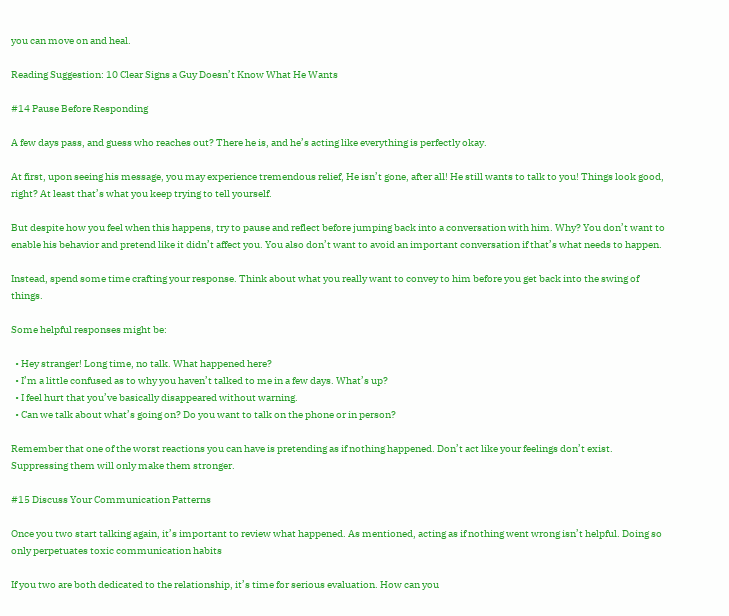you can move on and heal.

Reading Suggestion: 10 Clear Signs a Guy Doesn’t Know What He Wants

#14 Pause Before Responding

A few days pass, and guess who reaches out? There he is, and he’s acting like everything is perfectly okay.

At first, upon seeing his message, you may experience tremendous relief, He isn’t gone, after all! He still wants to talk to you! Things look good, right? At least that’s what you keep trying to tell yourself.

But despite how you feel when this happens, try to pause and reflect before jumping back into a conversation with him. Why? You don’t want to enable his behavior and pretend like it didn’t affect you. You also don’t want to avoid an important conversation if that’s what needs to happen.

Instead, spend some time crafting your response. Think about what you really want to convey to him before you get back into the swing of things.

Some helpful responses might be:

  • Hey stranger! Long time, no talk. What happened here?
  • I’m a little confused as to why you haven’t talked to me in a few days. What’s up?
  • I feel hurt that you’ve basically disappeared without warning.
  • Can we talk about what’s going on? Do you want to talk on the phone or in person?

Remember that one of the worst reactions you can have is pretending as if nothing happened. Don’t act like your feelings don’t exist. Suppressing them will only make them stronger.

#15 Discuss Your Communication Patterns

Once you two start talking again, it’s important to review what happened. As mentioned, acting as if nothing went wrong isn’t helpful. Doing so only perpetuates toxic communication habits

If you two are both dedicated to the relationship, it’s time for serious evaluation. How can you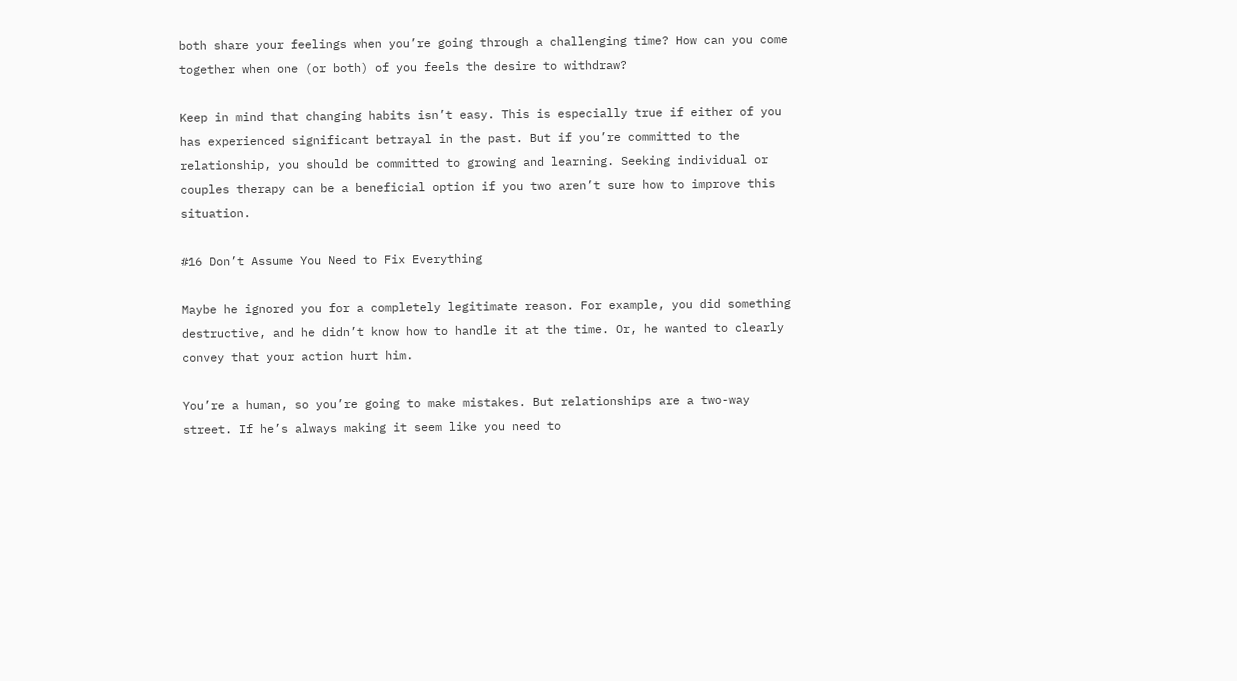both share your feelings when you’re going through a challenging time? How can you come together when one (or both) of you feels the desire to withdraw?

Keep in mind that changing habits isn’t easy. This is especially true if either of you has experienced significant betrayal in the past. But if you’re committed to the relationship, you should be committed to growing and learning. Seeking individual or couples therapy can be a beneficial option if you two aren’t sure how to improve this situation.

#16 Don’t Assume You Need to Fix Everything

Maybe he ignored you for a completely legitimate reason. For example, you did something destructive, and he didn’t know how to handle it at the time. Or, he wanted to clearly convey that your action hurt him.

You’re a human, so you’re going to make mistakes. But relationships are a two-way street. If he’s always making it seem like you need to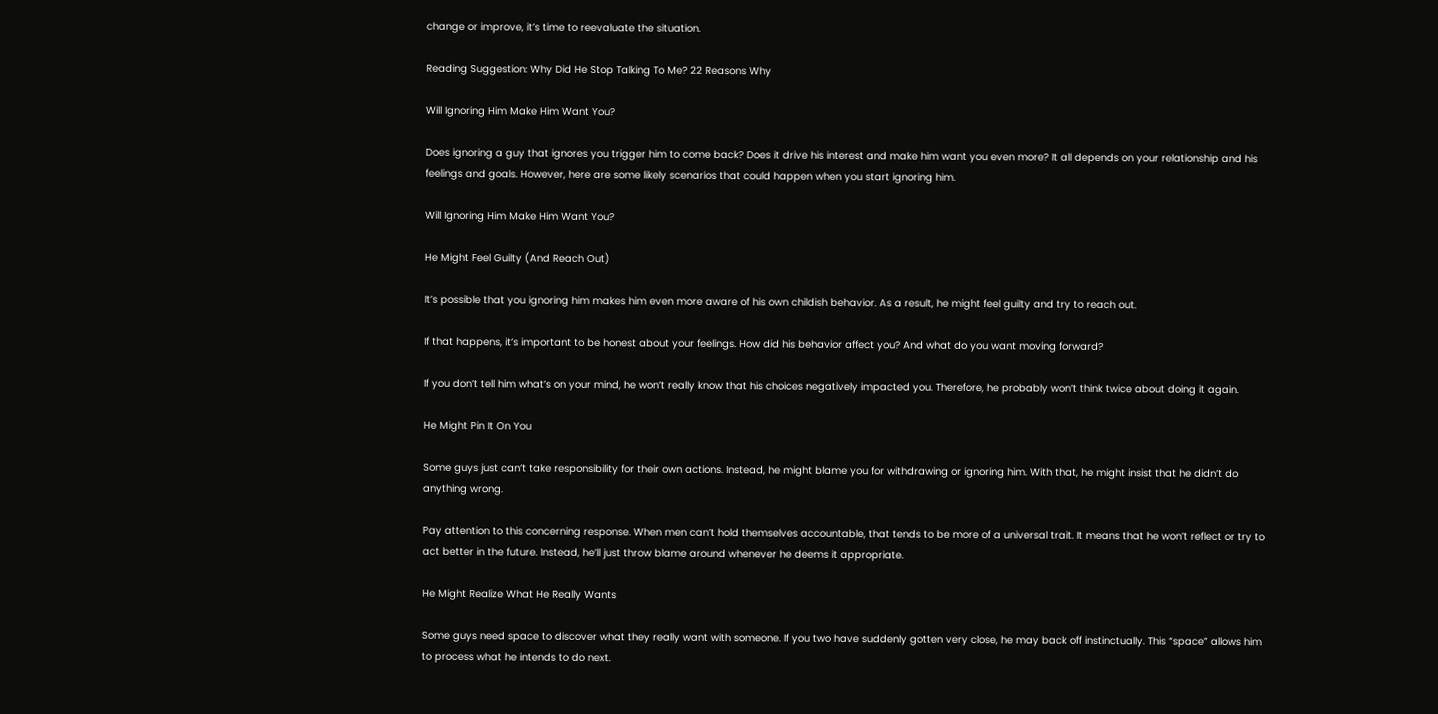change or improve, it’s time to reevaluate the situation.

Reading Suggestion: Why Did He Stop Talking To Me? 22 Reasons Why

Will Ignoring Him Make Him Want You?

Does ignoring a guy that ignores you trigger him to come back? Does it drive his interest and make him want you even more? It all depends on your relationship and his feelings and goals. However, here are some likely scenarios that could happen when you start ignoring him.

Will Ignoring Him Make Him Want You?

He Might Feel Guilty (And Reach Out)

It’s possible that you ignoring him makes him even more aware of his own childish behavior. As a result, he might feel guilty and try to reach out.

If that happens, it’s important to be honest about your feelings. How did his behavior affect you? And what do you want moving forward?

If you don’t tell him what’s on your mind, he won’t really know that his choices negatively impacted you. Therefore, he probably won’t think twice about doing it again.

He Might Pin It On You

Some guys just can’t take responsibility for their own actions. Instead, he might blame you for withdrawing or ignoring him. With that, he might insist that he didn’t do anything wrong.

Pay attention to this concerning response. When men can’t hold themselves accountable, that tends to be more of a universal trait. It means that he won’t reflect or try to act better in the future. Instead, he’ll just throw blame around whenever he deems it appropriate.

He Might Realize What He Really Wants

Some guys need space to discover what they really want with someone. If you two have suddenly gotten very close, he may back off instinctually. This “space” allows him to process what he intends to do next.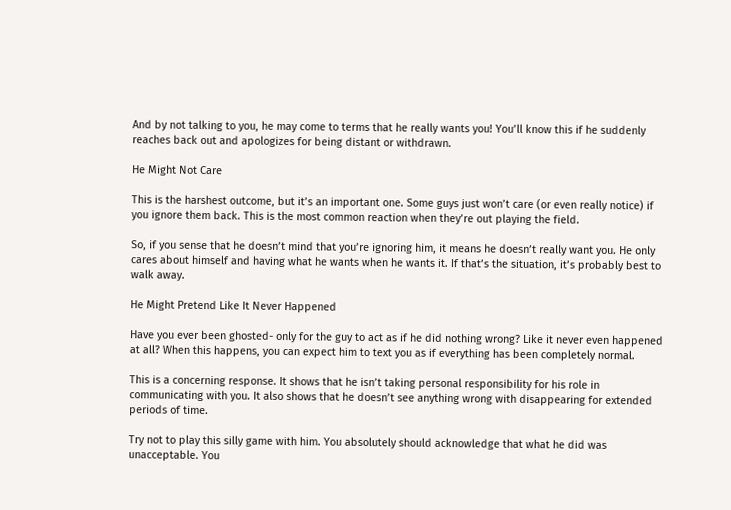And by not talking to you, he may come to terms that he really wants you! You’ll know this if he suddenly reaches back out and apologizes for being distant or withdrawn.

He Might Not Care

This is the harshest outcome, but it’s an important one. Some guys just won’t care (or even really notice) if you ignore them back. This is the most common reaction when they’re out playing the field.

So, if you sense that he doesn’t mind that you’re ignoring him, it means he doesn’t really want you. He only cares about himself and having what he wants when he wants it. If that’s the situation, it’s probably best to walk away.

He Might Pretend Like It Never Happened

Have you ever been ghosted- only for the guy to act as if he did nothing wrong? Like it never even happened at all? When this happens, you can expect him to text you as if everything has been completely normal.

This is a concerning response. It shows that he isn’t taking personal responsibility for his role in communicating with you. It also shows that he doesn’t see anything wrong with disappearing for extended periods of time.

Try not to play this silly game with him. You absolutely should acknowledge that what he did was unacceptable. You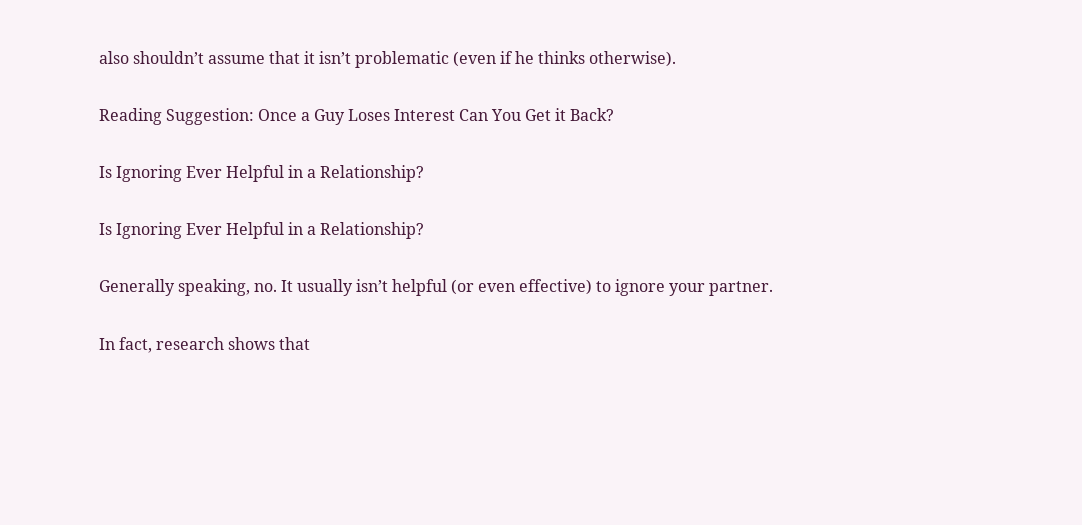also shouldn’t assume that it isn’t problematic (even if he thinks otherwise).

Reading Suggestion: Once a Guy Loses Interest Can You Get it Back?

Is Ignoring Ever Helpful in a Relationship?

Is Ignoring Ever Helpful in a Relationship?

Generally speaking, no. It usually isn’t helpful (or even effective) to ignore your partner.

In fact, research shows that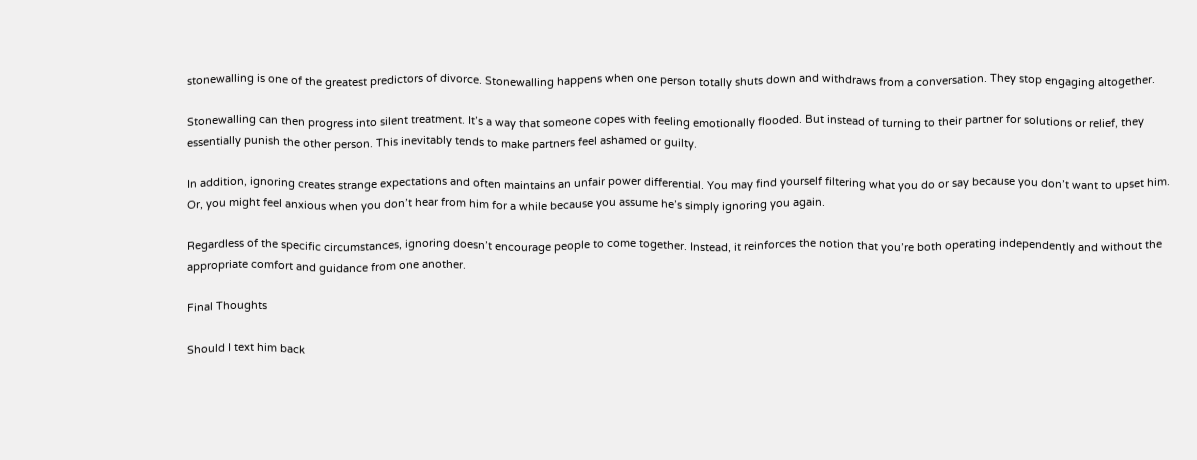stonewalling is one of the greatest predictors of divorce. Stonewalling happens when one person totally shuts down and withdraws from a conversation. They stop engaging altogether.

Stonewalling can then progress into silent treatment. It’s a way that someone copes with feeling emotionally flooded. But instead of turning to their partner for solutions or relief, they essentially punish the other person. This inevitably tends to make partners feel ashamed or guilty.

In addition, ignoring creates strange expectations and often maintains an unfair power differential. You may find yourself filtering what you do or say because you don’t want to upset him. Or, you might feel anxious when you don’t hear from him for a while because you assume he’s simply ignoring you again.

Regardless of the specific circumstances, ignoring doesn’t encourage people to come together. Instead, it reinforces the notion that you’re both operating independently and without the appropriate comfort and guidance from one another.

Final Thoughts

Should I text him back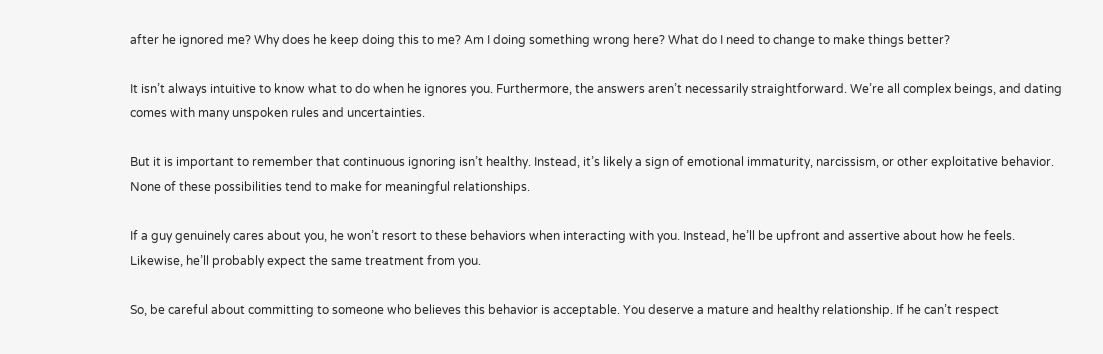after he ignored me? Why does he keep doing this to me? Am I doing something wrong here? What do I need to change to make things better?

It isn’t always intuitive to know what to do when he ignores you. Furthermore, the answers aren’t necessarily straightforward. We’re all complex beings, and dating comes with many unspoken rules and uncertainties.

But it is important to remember that continuous ignoring isn’t healthy. Instead, it’s likely a sign of emotional immaturity, narcissism, or other exploitative behavior. None of these possibilities tend to make for meaningful relationships.

If a guy genuinely cares about you, he won’t resort to these behaviors when interacting with you. Instead, he’ll be upfront and assertive about how he feels. Likewise, he’ll probably expect the same treatment from you.

So, be careful about committing to someone who believes this behavior is acceptable. You deserve a mature and healthy relationship. If he can’t respect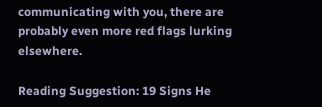communicating with you, there are probably even more red flags lurking elsewhere.

Reading Suggestion: 19 Signs He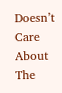Doesn’t Care About The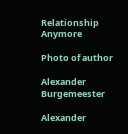Relationship Anymore

Photo of author

Alexander Burgemeester

Alexander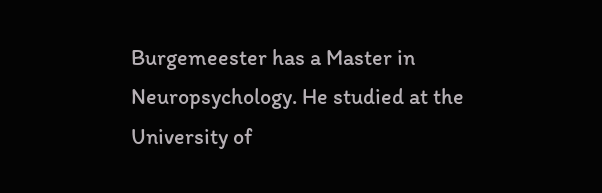Burgemeester has a Master in Neuropsychology. He studied at the University of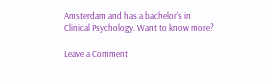Amsterdam and has a bachelor's in Clinical Psychology. Want to know more?

Leave a Comment